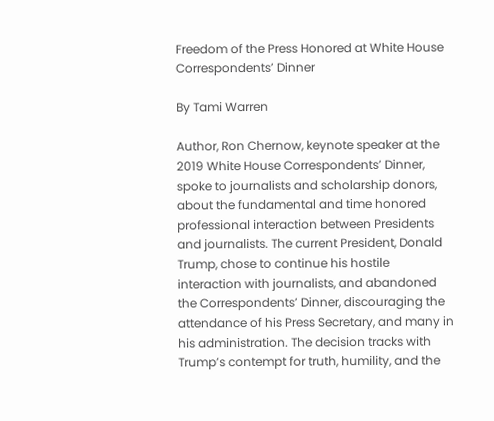Freedom of the Press Honored at White House Correspondents’ Dinner

By Tami Warren

Author, Ron Chernow, keynote speaker at the 2019 White House Correspondents’ Dinner, spoke to journalists and scholarship donors, about the fundamental and time honored professional interaction between Presidents and journalists. The current President, Donald Trump, chose to continue his hostile interaction with journalists, and abandoned the Correspondents’ Dinner, discouraging the attendance of his Press Secretary, and many in his administration. The decision tracks with Trump’s contempt for truth, humility, and the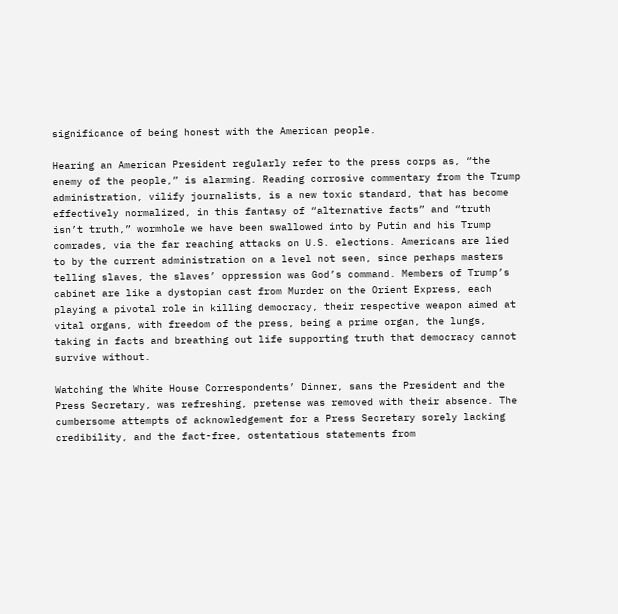significance of being honest with the American people.

Hearing an American President regularly refer to the press corps as, “the enemy of the people,” is alarming. Reading corrosive commentary from the Trump administration, vilify journalists, is a new toxic standard, that has become effectively normalized, in this fantasy of “alternative facts” and “truth isn’t truth,” wormhole we have been swallowed into by Putin and his Trump comrades, via the far reaching attacks on U.S. elections. Americans are lied to by the current administration on a level not seen, since perhaps masters telling slaves, the slaves’ oppression was God’s command. Members of Trump’s cabinet are like a dystopian cast from Murder on the Orient Express, each playing a pivotal role in killing democracy, their respective weapon aimed at vital organs, with freedom of the press, being a prime organ, the lungs, taking in facts and breathing out life supporting truth that democracy cannot survive without.

Watching the White House Correspondents’ Dinner, sans the President and the Press Secretary, was refreshing, pretense was removed with their absence. The cumbersome attempts of acknowledgement for a Press Secretary sorely lacking credibility, and the fact-free, ostentatious statements from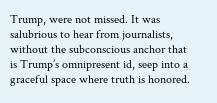Trump, were not missed. It was salubrious to hear from journalists, without the subconscious anchor that is Trump’s omnipresent id, seep into a graceful space where truth is honored.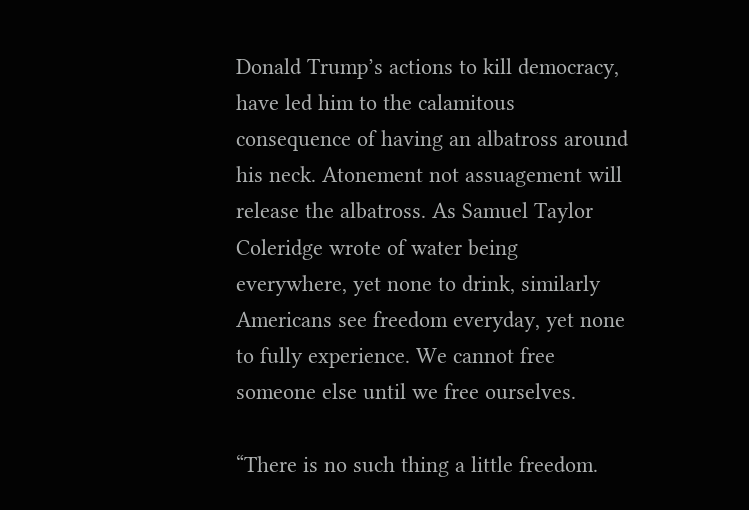Donald Trump’s actions to kill democracy, have led him to the calamitous consequence of having an albatross around his neck. Atonement not assuagement will release the albatross. As Samuel Taylor Coleridge wrote of water being everywhere, yet none to drink, similarly Americans see freedom everyday, yet none to fully experience. We cannot free someone else until we free ourselves.

“There is no such thing a little freedom.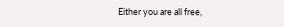Either you are all free,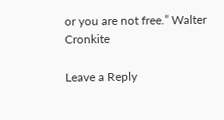or you are not free.” Walter Cronkite

Leave a Reply